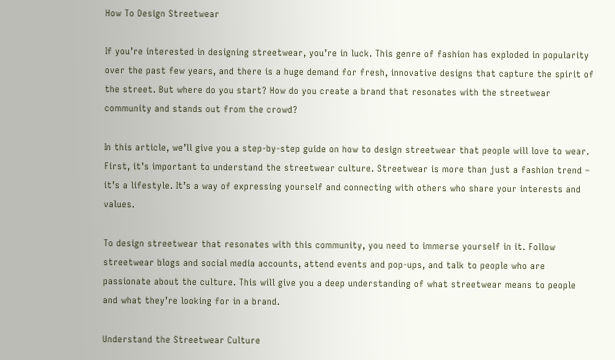How To Design Streetwear

If you’re interested in designing streetwear, you’re in luck. This genre of fashion has exploded in popularity over the past few years, and there is a huge demand for fresh, innovative designs that capture the spirit of the street. But where do you start? How do you create a brand that resonates with the streetwear community and stands out from the crowd?

In this article, we’ll give you a step-by-step guide on how to design streetwear that people will love to wear. First, it’s important to understand the streetwear culture. Streetwear is more than just a fashion trend – it’s a lifestyle. It’s a way of expressing yourself and connecting with others who share your interests and values.

To design streetwear that resonates with this community, you need to immerse yourself in it. Follow streetwear blogs and social media accounts, attend events and pop-ups, and talk to people who are passionate about the culture. This will give you a deep understanding of what streetwear means to people and what they’re looking for in a brand.

Understand the Streetwear Culture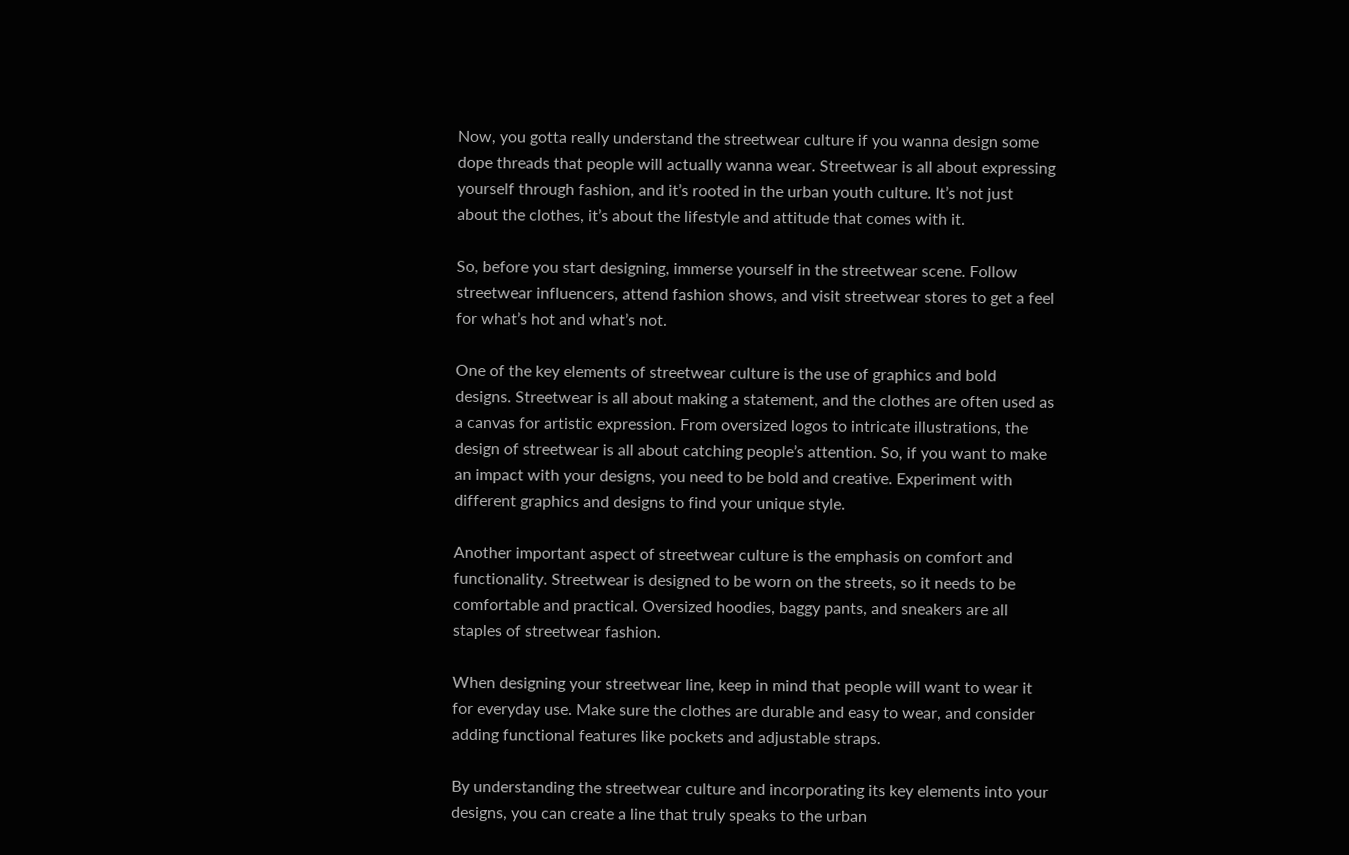Now, you gotta really understand the streetwear culture if you wanna design some dope threads that people will actually wanna wear. Streetwear is all about expressing yourself through fashion, and it’s rooted in the urban youth culture. It’s not just about the clothes, it’s about the lifestyle and attitude that comes with it.

So, before you start designing, immerse yourself in the streetwear scene. Follow streetwear influencers, attend fashion shows, and visit streetwear stores to get a feel for what’s hot and what’s not.

One of the key elements of streetwear culture is the use of graphics and bold designs. Streetwear is all about making a statement, and the clothes are often used as a canvas for artistic expression. From oversized logos to intricate illustrations, the design of streetwear is all about catching people’s attention. So, if you want to make an impact with your designs, you need to be bold and creative. Experiment with different graphics and designs to find your unique style.

Another important aspect of streetwear culture is the emphasis on comfort and functionality. Streetwear is designed to be worn on the streets, so it needs to be comfortable and practical. Oversized hoodies, baggy pants, and sneakers are all staples of streetwear fashion.

When designing your streetwear line, keep in mind that people will want to wear it for everyday use. Make sure the clothes are durable and easy to wear, and consider adding functional features like pockets and adjustable straps.

By understanding the streetwear culture and incorporating its key elements into your designs, you can create a line that truly speaks to the urban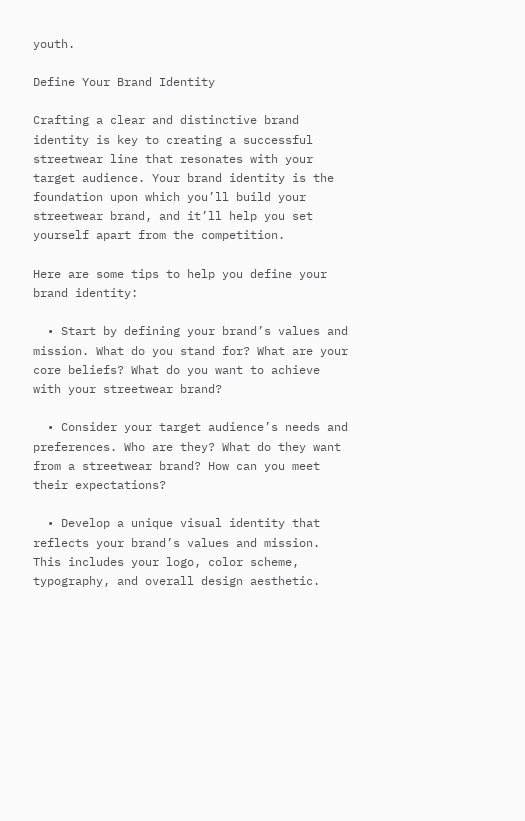youth.

Define Your Brand Identity

Crafting a clear and distinctive brand identity is key to creating a successful streetwear line that resonates with your target audience. Your brand identity is the foundation upon which you’ll build your streetwear brand, and it’ll help you set yourself apart from the competition.

Here are some tips to help you define your brand identity:

  • Start by defining your brand’s values and mission. What do you stand for? What are your core beliefs? What do you want to achieve with your streetwear brand?

  • Consider your target audience’s needs and preferences. Who are they? What do they want from a streetwear brand? How can you meet their expectations?

  • Develop a unique visual identity that reflects your brand’s values and mission. This includes your logo, color scheme, typography, and overall design aesthetic.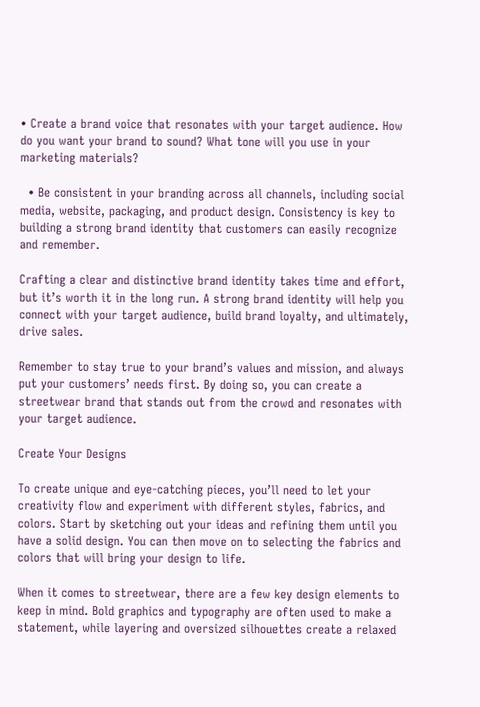• Create a brand voice that resonates with your target audience. How do you want your brand to sound? What tone will you use in your marketing materials?

  • Be consistent in your branding across all channels, including social media, website, packaging, and product design. Consistency is key to building a strong brand identity that customers can easily recognize and remember.

Crafting a clear and distinctive brand identity takes time and effort, but it’s worth it in the long run. A strong brand identity will help you connect with your target audience, build brand loyalty, and ultimately, drive sales.

Remember to stay true to your brand’s values and mission, and always put your customers’ needs first. By doing so, you can create a streetwear brand that stands out from the crowd and resonates with your target audience.

Create Your Designs

To create unique and eye-catching pieces, you’ll need to let your creativity flow and experiment with different styles, fabrics, and colors. Start by sketching out your ideas and refining them until you have a solid design. You can then move on to selecting the fabrics and colors that will bring your design to life.

When it comes to streetwear, there are a few key design elements to keep in mind. Bold graphics and typography are often used to make a statement, while layering and oversized silhouettes create a relaxed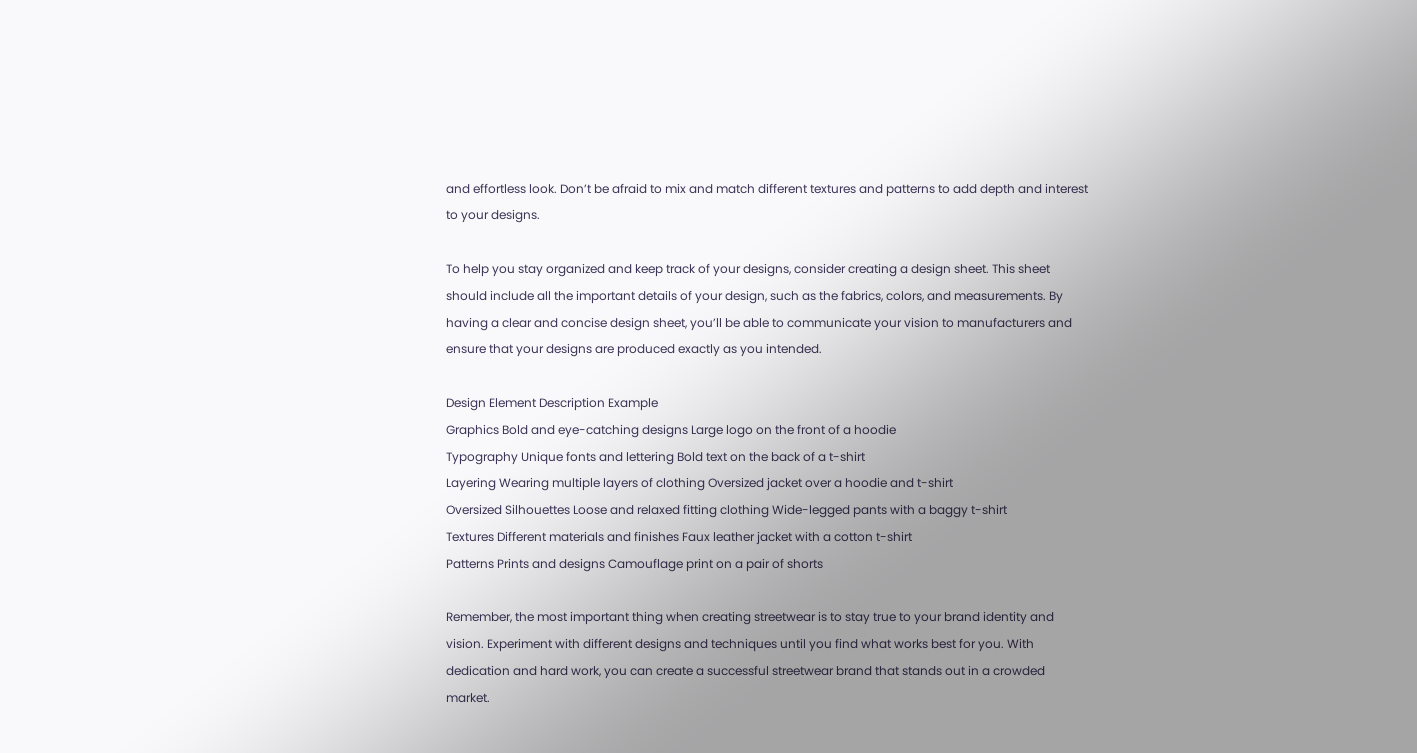and effortless look. Don’t be afraid to mix and match different textures and patterns to add depth and interest to your designs.

To help you stay organized and keep track of your designs, consider creating a design sheet. This sheet should include all the important details of your design, such as the fabrics, colors, and measurements. By having a clear and concise design sheet, you’ll be able to communicate your vision to manufacturers and ensure that your designs are produced exactly as you intended.

Design Element Description Example
Graphics Bold and eye-catching designs Large logo on the front of a hoodie
Typography Unique fonts and lettering Bold text on the back of a t-shirt
Layering Wearing multiple layers of clothing Oversized jacket over a hoodie and t-shirt
Oversized Silhouettes Loose and relaxed fitting clothing Wide-legged pants with a baggy t-shirt
Textures Different materials and finishes Faux leather jacket with a cotton t-shirt
Patterns Prints and designs Camouflage print on a pair of shorts

Remember, the most important thing when creating streetwear is to stay true to your brand identity and vision. Experiment with different designs and techniques until you find what works best for you. With dedication and hard work, you can create a successful streetwear brand that stands out in a crowded market.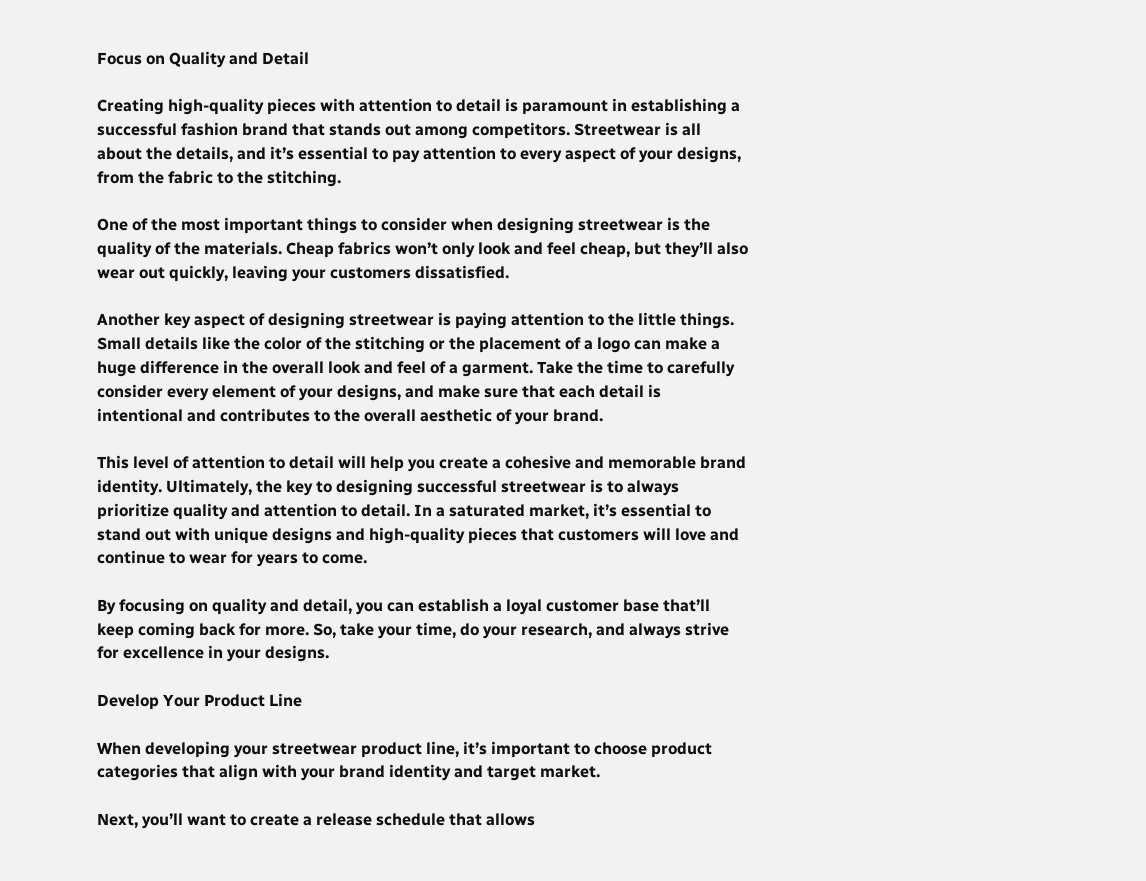Focus on Quality and Detail

Creating high-quality pieces with attention to detail is paramount in establishing a successful fashion brand that stands out among competitors. Streetwear is all about the details, and it’s essential to pay attention to every aspect of your designs, from the fabric to the stitching.

One of the most important things to consider when designing streetwear is the quality of the materials. Cheap fabrics won’t only look and feel cheap, but they’ll also wear out quickly, leaving your customers dissatisfied.

Another key aspect of designing streetwear is paying attention to the little things. Small details like the color of the stitching or the placement of a logo can make a huge difference in the overall look and feel of a garment. Take the time to carefully consider every element of your designs, and make sure that each detail is intentional and contributes to the overall aesthetic of your brand.

This level of attention to detail will help you create a cohesive and memorable brand identity. Ultimately, the key to designing successful streetwear is to always prioritize quality and attention to detail. In a saturated market, it’s essential to stand out with unique designs and high-quality pieces that customers will love and continue to wear for years to come.

By focusing on quality and detail, you can establish a loyal customer base that’ll keep coming back for more. So, take your time, do your research, and always strive for excellence in your designs.

Develop Your Product Line

When developing your streetwear product line, it’s important to choose product categories that align with your brand identity and target market.

Next, you’ll want to create a release schedule that allows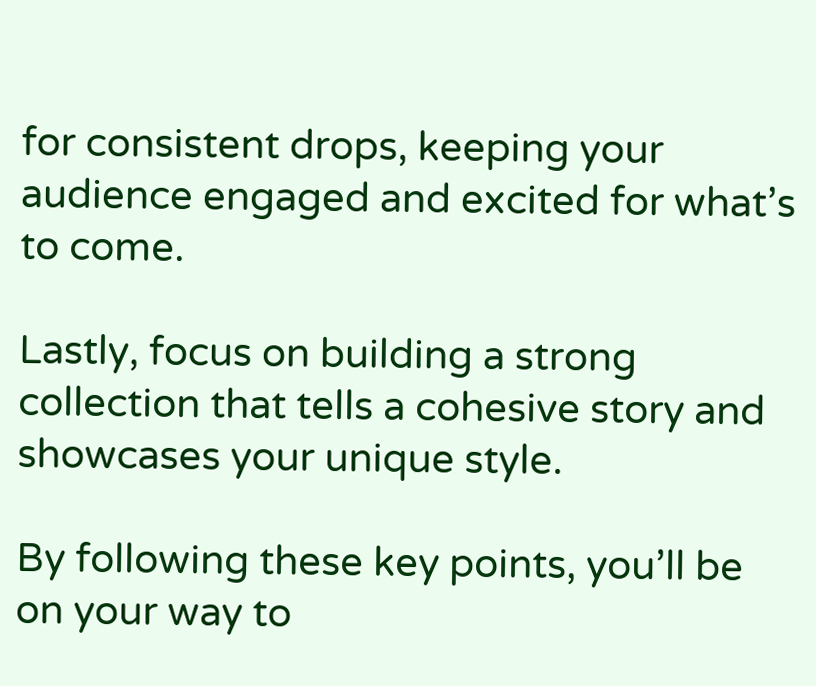for consistent drops, keeping your audience engaged and excited for what’s to come.

Lastly, focus on building a strong collection that tells a cohesive story and showcases your unique style.

By following these key points, you’ll be on your way to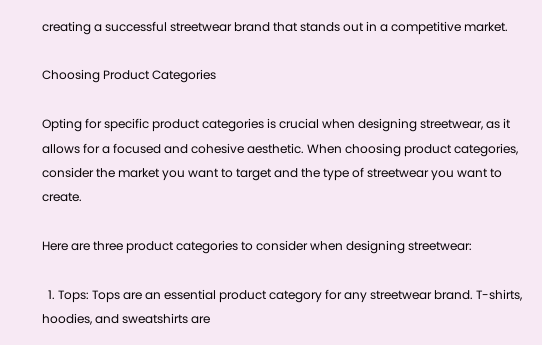creating a successful streetwear brand that stands out in a competitive market.

Choosing Product Categories

Opting for specific product categories is crucial when designing streetwear, as it allows for a focused and cohesive aesthetic. When choosing product categories, consider the market you want to target and the type of streetwear you want to create.

Here are three product categories to consider when designing streetwear:

  1. Tops: Tops are an essential product category for any streetwear brand. T-shirts, hoodies, and sweatshirts are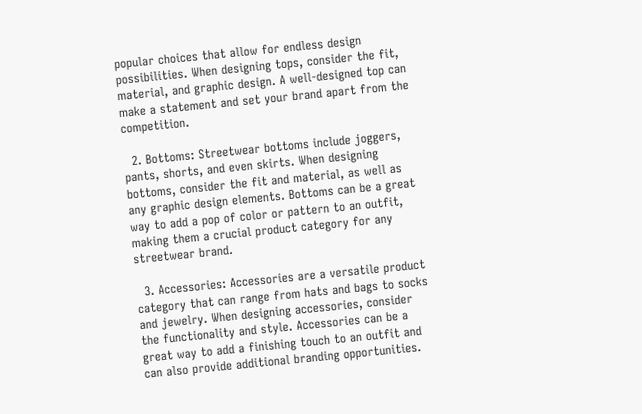popular choices that allow for endless design possibilities. When designing tops, consider the fit, material, and graphic design. A well-designed top can make a statement and set your brand apart from the competition.

  2. Bottoms: Streetwear bottoms include joggers, pants, shorts, and even skirts. When designing bottoms, consider the fit and material, as well as any graphic design elements. Bottoms can be a great way to add a pop of color or pattern to an outfit, making them a crucial product category for any streetwear brand.

  3. Accessories: Accessories are a versatile product category that can range from hats and bags to socks and jewelry. When designing accessories, consider the functionality and style. Accessories can be a great way to add a finishing touch to an outfit and can also provide additional branding opportunities.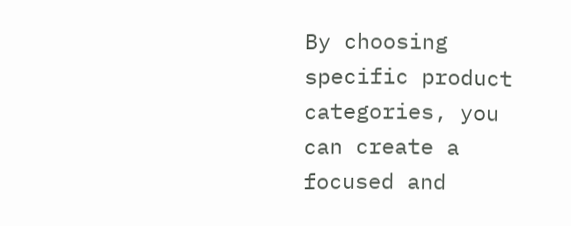By choosing specific product categories, you can create a focused and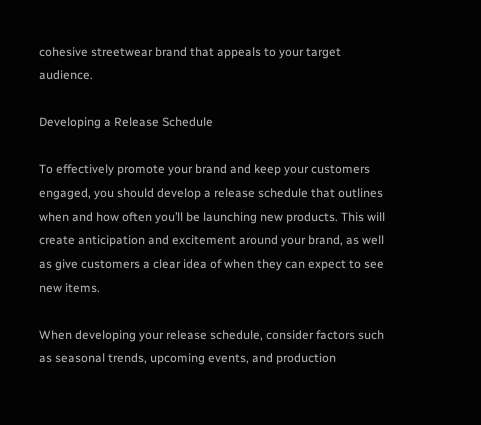cohesive streetwear brand that appeals to your target audience.

Developing a Release Schedule

To effectively promote your brand and keep your customers engaged, you should develop a release schedule that outlines when and how often you’ll be launching new products. This will create anticipation and excitement around your brand, as well as give customers a clear idea of when they can expect to see new items.

When developing your release schedule, consider factors such as seasonal trends, upcoming events, and production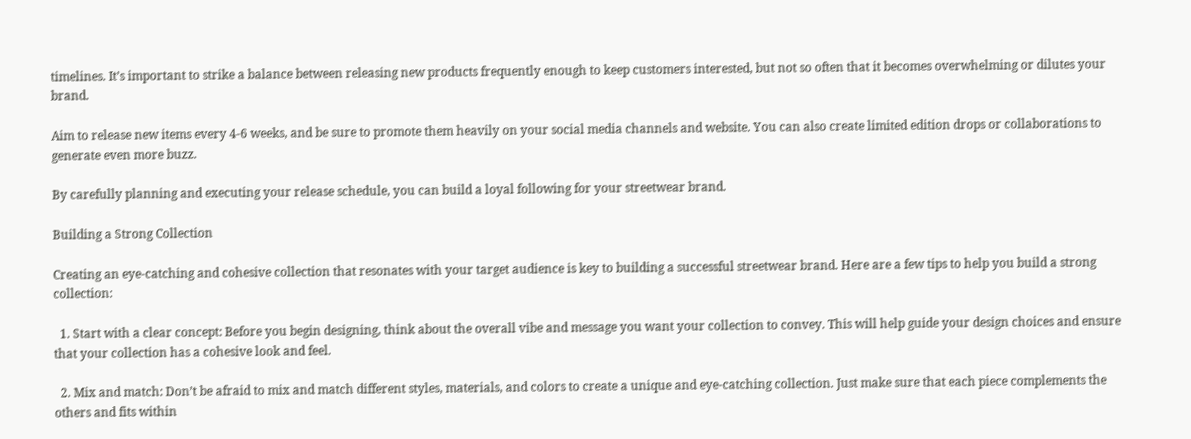timelines. It’s important to strike a balance between releasing new products frequently enough to keep customers interested, but not so often that it becomes overwhelming or dilutes your brand.

Aim to release new items every 4-6 weeks, and be sure to promote them heavily on your social media channels and website. You can also create limited edition drops or collaborations to generate even more buzz.

By carefully planning and executing your release schedule, you can build a loyal following for your streetwear brand.

Building a Strong Collection

Creating an eye-catching and cohesive collection that resonates with your target audience is key to building a successful streetwear brand. Here are a few tips to help you build a strong collection:

  1. Start with a clear concept: Before you begin designing, think about the overall vibe and message you want your collection to convey. This will help guide your design choices and ensure that your collection has a cohesive look and feel.

  2. Mix and match: Don’t be afraid to mix and match different styles, materials, and colors to create a unique and eye-catching collection. Just make sure that each piece complements the others and fits within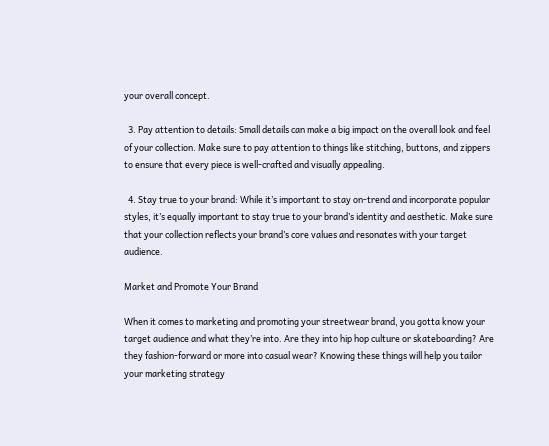your overall concept.

  3. Pay attention to details: Small details can make a big impact on the overall look and feel of your collection. Make sure to pay attention to things like stitching, buttons, and zippers to ensure that every piece is well-crafted and visually appealing.

  4. Stay true to your brand: While it’s important to stay on-trend and incorporate popular styles, it’s equally important to stay true to your brand’s identity and aesthetic. Make sure that your collection reflects your brand’s core values and resonates with your target audience.

Market and Promote Your Brand

When it comes to marketing and promoting your streetwear brand, you gotta know your target audience and what they’re into. Are they into hip hop culture or skateboarding? Are they fashion-forward or more into casual wear? Knowing these things will help you tailor your marketing strategy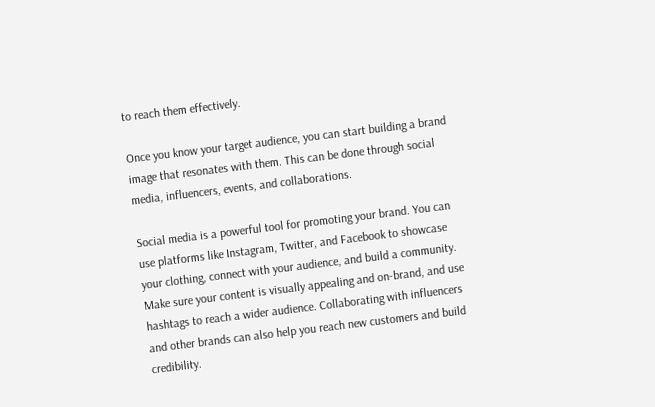to reach them effectively.

Once you know your target audience, you can start building a brand image that resonates with them. This can be done through social media, influencers, events, and collaborations.

Social media is a powerful tool for promoting your brand. You can use platforms like Instagram, Twitter, and Facebook to showcase your clothing, connect with your audience, and build a community. Make sure your content is visually appealing and on-brand, and use hashtags to reach a wider audience. Collaborating with influencers and other brands can also help you reach new customers and build credibility.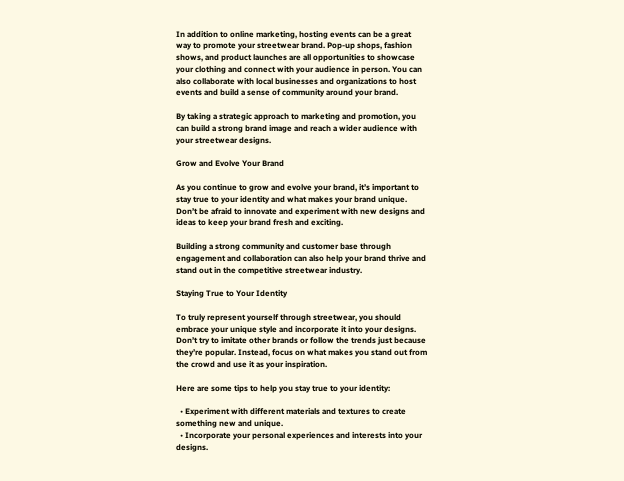In addition to online marketing, hosting events can be a great way to promote your streetwear brand. Pop-up shops, fashion shows, and product launches are all opportunities to showcase your clothing and connect with your audience in person. You can also collaborate with local businesses and organizations to host events and build a sense of community around your brand.

By taking a strategic approach to marketing and promotion, you can build a strong brand image and reach a wider audience with your streetwear designs.

Grow and Evolve Your Brand

As you continue to grow and evolve your brand, it’s important to stay true to your identity and what makes your brand unique. Don’t be afraid to innovate and experiment with new designs and ideas to keep your brand fresh and exciting.

Building a strong community and customer base through engagement and collaboration can also help your brand thrive and stand out in the competitive streetwear industry.

Staying True to Your Identity

To truly represent yourself through streetwear, you should embrace your unique style and incorporate it into your designs. Don’t try to imitate other brands or follow the trends just because they’re popular. Instead, focus on what makes you stand out from the crowd and use it as your inspiration.

Here are some tips to help you stay true to your identity:

  • Experiment with different materials and textures to create something new and unique.
  • Incorporate your personal experiences and interests into your designs.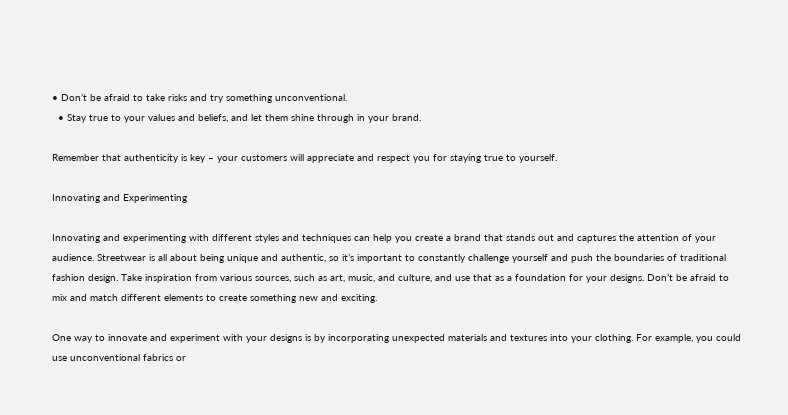• Don’t be afraid to take risks and try something unconventional.
  • Stay true to your values and beliefs, and let them shine through in your brand.

Remember that authenticity is key – your customers will appreciate and respect you for staying true to yourself.

Innovating and Experimenting

Innovating and experimenting with different styles and techniques can help you create a brand that stands out and captures the attention of your audience. Streetwear is all about being unique and authentic, so it’s important to constantly challenge yourself and push the boundaries of traditional fashion design. Take inspiration from various sources, such as art, music, and culture, and use that as a foundation for your designs. Don’t be afraid to mix and match different elements to create something new and exciting.

One way to innovate and experiment with your designs is by incorporating unexpected materials and textures into your clothing. For example, you could use unconventional fabrics or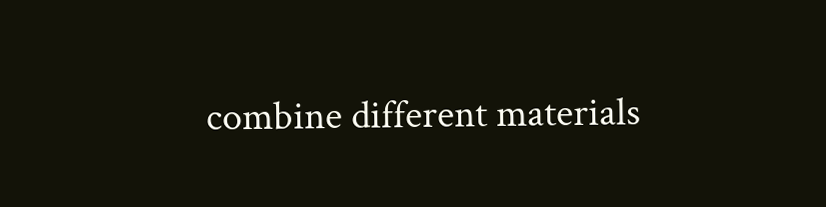combine different materials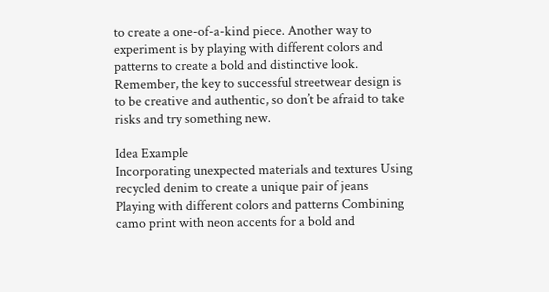to create a one-of-a-kind piece. Another way to experiment is by playing with different colors and patterns to create a bold and distinctive look. Remember, the key to successful streetwear design is to be creative and authentic, so don’t be afraid to take risks and try something new.

Idea Example
Incorporating unexpected materials and textures Using recycled denim to create a unique pair of jeans
Playing with different colors and patterns Combining camo print with neon accents for a bold and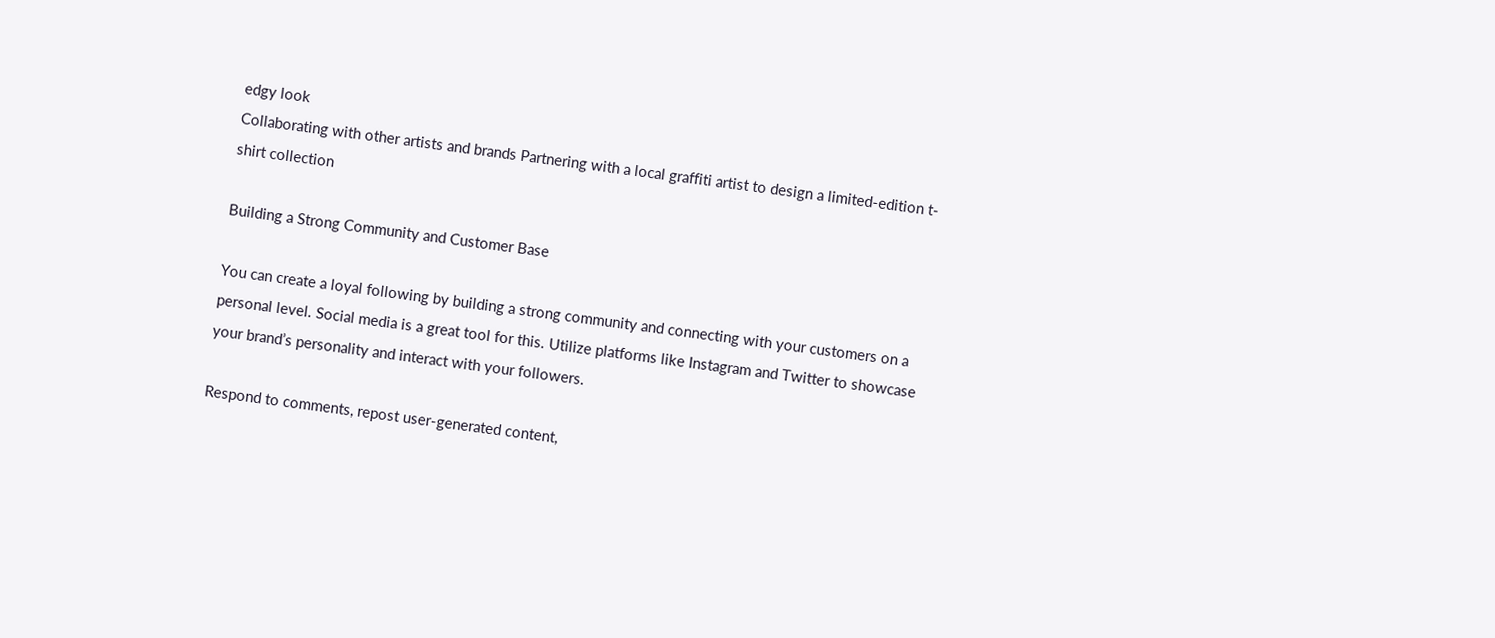edgy look
Collaborating with other artists and brands Partnering with a local graffiti artist to design a limited-edition t-shirt collection

Building a Strong Community and Customer Base

You can create a loyal following by building a strong community and connecting with your customers on a personal level. Social media is a great tool for this. Utilize platforms like Instagram and Twitter to showcase your brand’s personality and interact with your followers.

Respond to comments, repost user-generated content,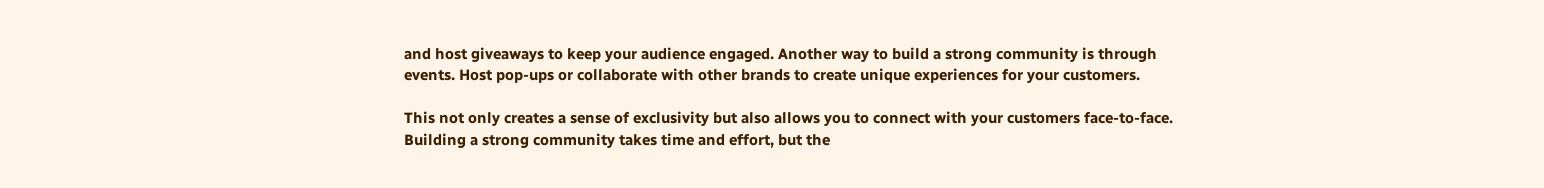and host giveaways to keep your audience engaged. Another way to build a strong community is through events. Host pop-ups or collaborate with other brands to create unique experiences for your customers.

This not only creates a sense of exclusivity but also allows you to connect with your customers face-to-face. Building a strong community takes time and effort, but the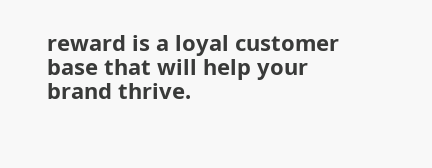reward is a loyal customer base that will help your brand thrive.